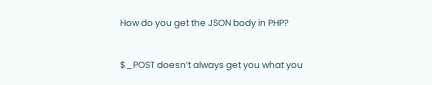How do you get the JSON body in PHP?

$_POST doesn’t always get you what you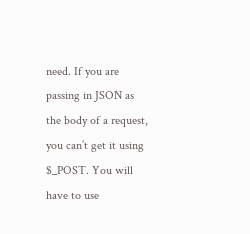need. If you are passing in JSON as the body of a request, you can’t get it using $_POST. You will have to use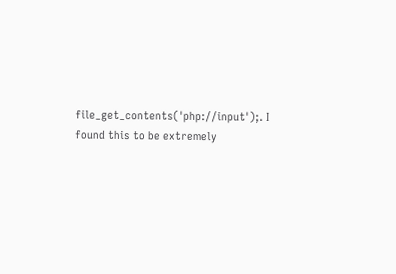file_get_contents('php://input');. I found this to be extremely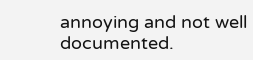annoying and not well documented.